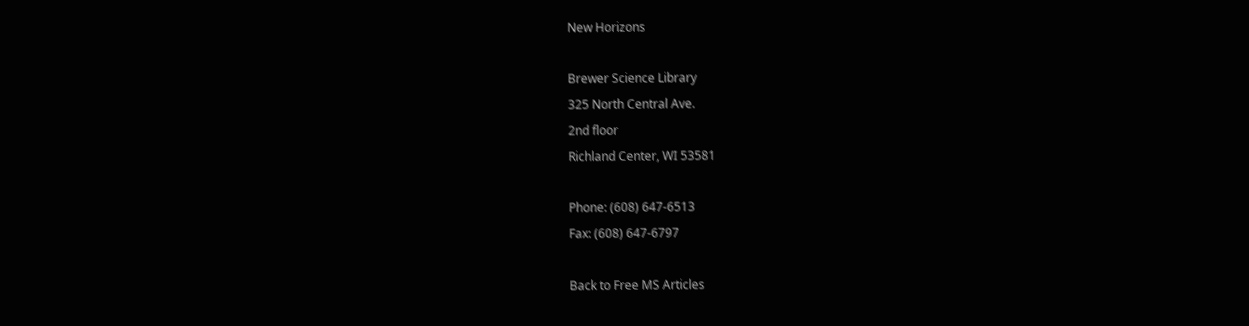New Horizons

Brewer Science Library
325 North Central Ave.
2nd floor
Richland Center, WI 53581

Phone: (608) 647-6513
Fax: (608) 647-6797

Back to Free MS Articles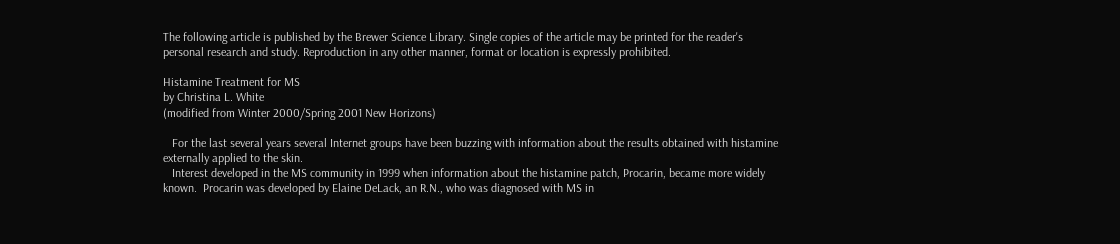The following article is published by the Brewer Science Library. Single copies of the article may be printed for the reader's personal research and study. Reproduction in any other manner, format or location is expressly prohibited.

Histamine Treatment for MS
by Christina L. White
(modified from Winter 2000/Spring 2001 New Horizons)

   For the last several years several Internet groups have been buzzing with information about the results obtained with histamine externally applied to the skin.
   Interest developed in the MS community in 1999 when information about the histamine patch, Procarin, became more widely known.  Procarin was developed by Elaine DeLack, an R.N., who was diagnosed with MS in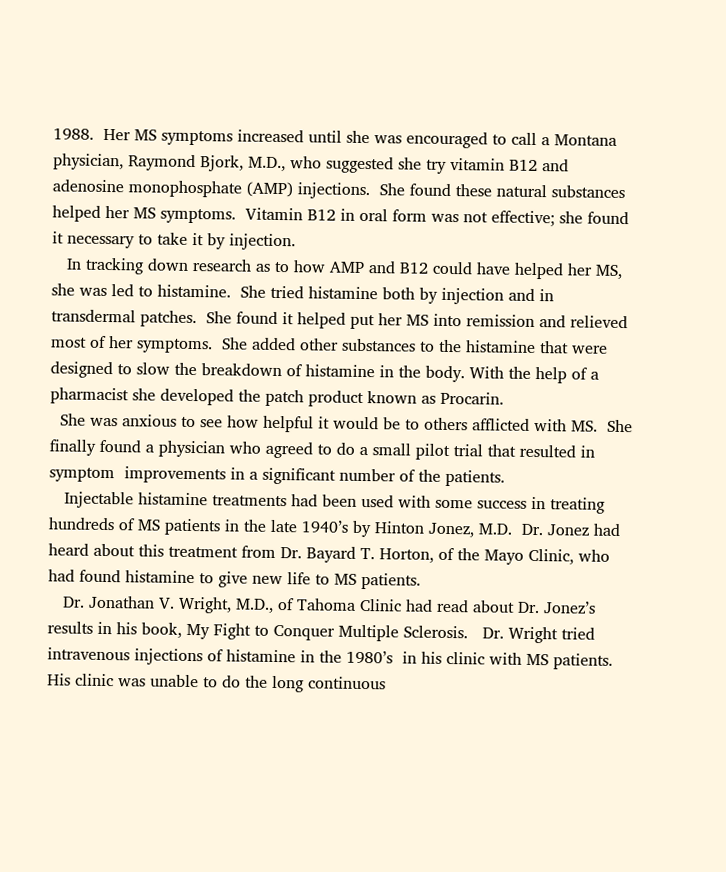1988.  Her MS symptoms increased until she was encouraged to call a Montana physician, Raymond Bjork, M.D., who suggested she try vitamin B12 and adenosine monophosphate (AMP) injections.  She found these natural substances helped her MS symptoms.  Vitamin B12 in oral form was not effective; she found it necessary to take it by injection.
   In tracking down research as to how AMP and B12 could have helped her MS, she was led to histamine.  She tried histamine both by injection and in transdermal patches.  She found it helped put her MS into remission and relieved most of her symptoms.  She added other substances to the histamine that were designed to slow the breakdown of histamine in the body. With the help of a pharmacist she developed the patch product known as Procarin.
  She was anxious to see how helpful it would be to others afflicted with MS.  She finally found a physician who agreed to do a small pilot trial that resulted in symptom  improvements in a significant number of the patients.
   Injectable histamine treatments had been used with some success in treating hundreds of MS patients in the late 1940’s by Hinton Jonez, M.D.  Dr. Jonez had heard about this treatment from Dr. Bayard T. Horton, of the Mayo Clinic, who had found histamine to give new life to MS patients.
   Dr. Jonathan V. Wright, M.D., of Tahoma Clinic had read about Dr. Jonez’s results in his book, My Fight to Conquer Multiple Sclerosis.   Dr. Wright tried intravenous injections of histamine in the 1980’s  in his clinic with MS patients.  His clinic was unable to do the long continuous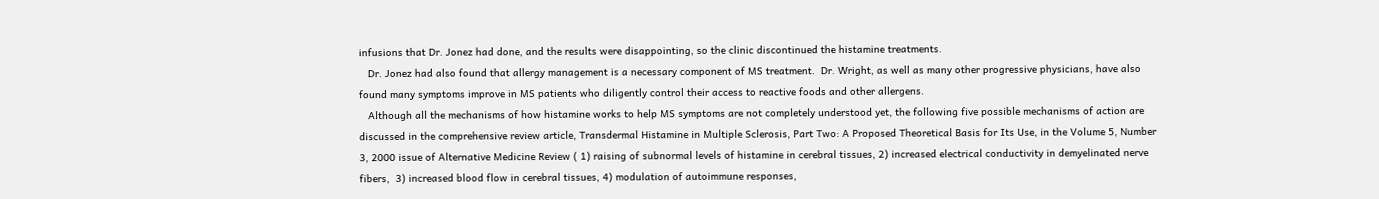infusions that Dr. Jonez had done, and the results were disappointing, so the clinic discontinued the histamine treatments.
   Dr. Jonez had also found that allergy management is a necessary component of MS treatment.  Dr. Wright, as well as many other progressive physicians, have also found many symptoms improve in MS patients who diligently control their access to reactive foods and other allergens.
   Although all the mechanisms of how histamine works to help MS symptoms are not completely understood yet, the following five possible mechanisms of action are discussed in the comprehensive review article, Transdermal Histamine in Multiple Sclerosis, Part Two: A Proposed Theoretical Basis for Its Use, in the Volume 5, Number 3, 2000 issue of Alternative Medicine Review ( 1) raising of subnormal levels of histamine in cerebral tissues, 2) increased electrical conductivity in demyelinated nerve fibers,  3) increased blood flow in cerebral tissues, 4) modulation of autoimmune responses,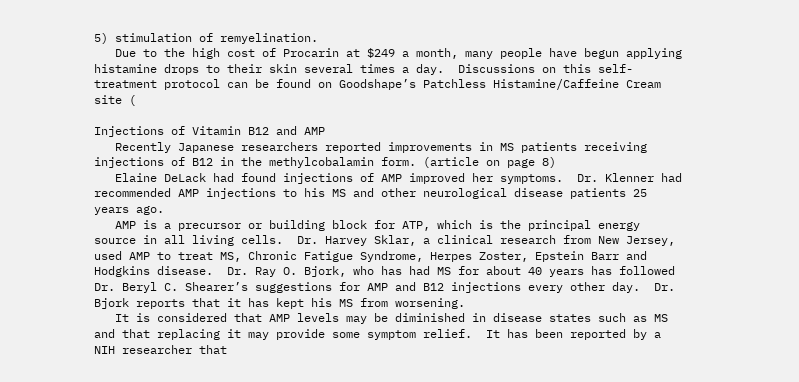5) stimulation of remyelination.
   Due to the high cost of Procarin at $249 a month, many people have begun applying histamine drops to their skin several times a day.  Discussions on this self-treatment protocol can be found on Goodshape’s Patchless Histamine/Caffeine Cream site (

Injections of Vitamin B12 and AMP
   Recently Japanese researchers reported improvements in MS patients receiving injections of B12 in the methylcobalamin form. (article on page 8)
   Elaine DeLack had found injections of AMP improved her symptoms.  Dr. Klenner had recommended AMP injections to his MS and other neurological disease patients 25 years ago.
   AMP is a precursor or building block for ATP, which is the principal energy source in all living cells.  Dr. Harvey Sklar, a clinical research from New Jersey, used AMP to treat MS, Chronic Fatigue Syndrome, Herpes Zoster, Epstein Barr and Hodgkins disease.  Dr. Ray O. Bjork, who has had MS for about 40 years has followed Dr. Beryl C. Shearer’s suggestions for AMP and B12 injections every other day.  Dr. Bjork reports that it has kept his MS from worsening.
   It is considered that AMP levels may be diminished in disease states such as MS and that replacing it may provide some symptom relief.  It has been reported by a NIH researcher that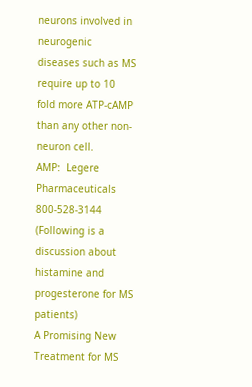neurons involved in neurogenic diseases such as MS require up to 10 fold more ATP-cAMP than any other non-neuron cell.
AMP:  Legere Pharmaceuticals 800-528-3144
(Following is a discussion about histamine and progesterone for MS patients)
A Promising New Treatment for MS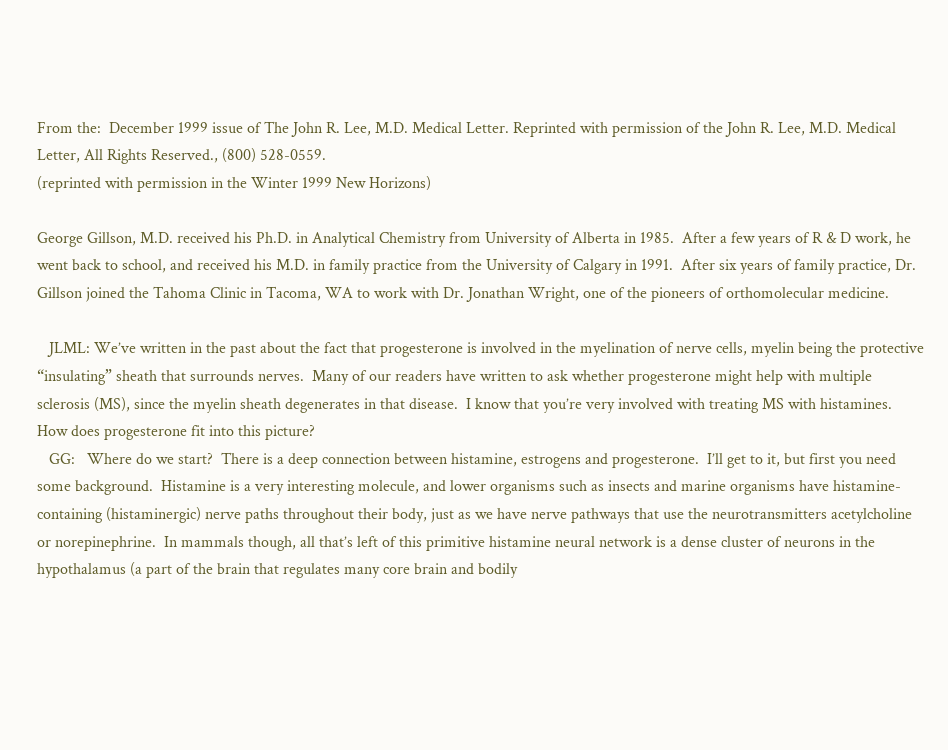From the:  December 1999 issue of The John R. Lee, M.D. Medical Letter. Reprinted with permission of the John R. Lee, M.D. Medical Letter, All Rights Reserved., (800) 528-0559.
(reprinted with permission in the Winter 1999 New Horizons)

George Gillson, M.D. received his Ph.D. in Analytical Chemistry from University of Alberta in 1985.  After a few years of R & D work, he went back to school, and received his M.D. in family practice from the University of Calgary in 1991.  After six years of family practice, Dr. Gillson joined the Tahoma Clinic in Tacoma, WA to work with Dr. Jonathan Wright, one of the pioneers of orthomolecular medicine.

   JLML: We’ve written in the past about the fact that progesterone is involved in the myelination of nerve cells, myelin being the protective “insulating” sheath that surrounds nerves.  Many of our readers have written to ask whether progesterone might help with multiple sclerosis (MS), since the myelin sheath degenerates in that disease.  I know that you’re very involved with treating MS with histamines.  How does progesterone fit into this picture?
   GG:   Where do we start?  There is a deep connection between histamine, estrogens and progesterone.  I’ll get to it, but first you need some background.  Histamine is a very interesting molecule, and lower organisms such as insects and marine organisms have histamine-containing (histaminergic) nerve paths throughout their body, just as we have nerve pathways that use the neurotransmitters acetylcholine or norepinephrine.  In mammals though, all that’s left of this primitive histamine neural network is a dense cluster of neurons in the hypothalamus (a part of the brain that regulates many core brain and bodily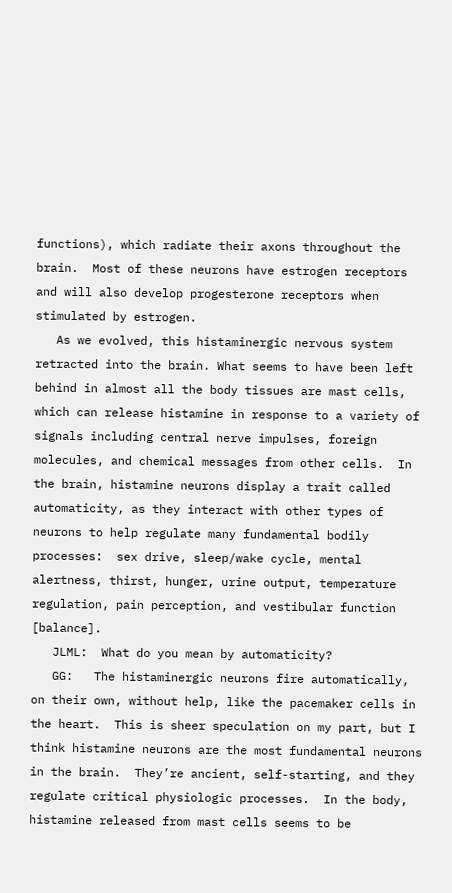functions), which radiate their axons throughout the brain.  Most of these neurons have estrogen receptors and will also develop progesterone receptors when stimulated by estrogen.
   As we evolved, this histaminergic nervous system retracted into the brain. What seems to have been left behind in almost all the body tissues are mast cells, which can release histamine in response to a variety of signals including central nerve impulses, foreign molecules, and chemical messages from other cells.  In the brain, histamine neurons display a trait called automaticity, as they interact with other types of neurons to help regulate many fundamental bodily processes:  sex drive, sleep/wake cycle, mental alertness, thirst, hunger, urine output, temperature regulation, pain perception, and vestibular function [balance].
   JLML:  What do you mean by automaticity?
   GG:   The histaminergic neurons fire automatically, on their own, without help, like the pacemaker cells in the heart.  This is sheer speculation on my part, but I think histamine neurons are the most fundamental neurons in the brain.  They’re ancient, self-starting, and they regulate critical physiologic processes.  In the body, histamine released from mast cells seems to be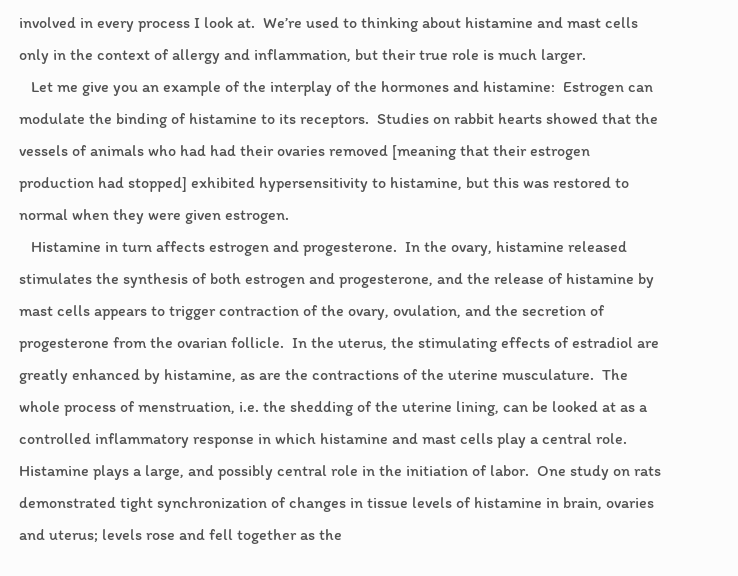involved in every process I look at.  We’re used to thinking about histamine and mast cells only in the context of allergy and inflammation, but their true role is much larger.
   Let me give you an example of the interplay of the hormones and histamine:  Estrogen can modulate the binding of histamine to its receptors.  Studies on rabbit hearts showed that the vessels of animals who had had their ovaries removed [meaning that their estrogen production had stopped] exhibited hypersensitivity to histamine, but this was restored to normal when they were given estrogen.
   Histamine in turn affects estrogen and progesterone.  In the ovary, histamine released stimulates the synthesis of both estrogen and progesterone, and the release of histamine by mast cells appears to trigger contraction of the ovary, ovulation, and the secretion of progesterone from the ovarian follicle.  In the uterus, the stimulating effects of estradiol are greatly enhanced by histamine, as are the contractions of the uterine musculature.  The whole process of menstruation, i.e. the shedding of the uterine lining, can be looked at as a controlled inflammatory response in which histamine and mast cells play a central role.  Histamine plays a large, and possibly central role in the initiation of labor.  One study on rats demonstrated tight synchronization of changes in tissue levels of histamine in brain, ovaries and uterus; levels rose and fell together as the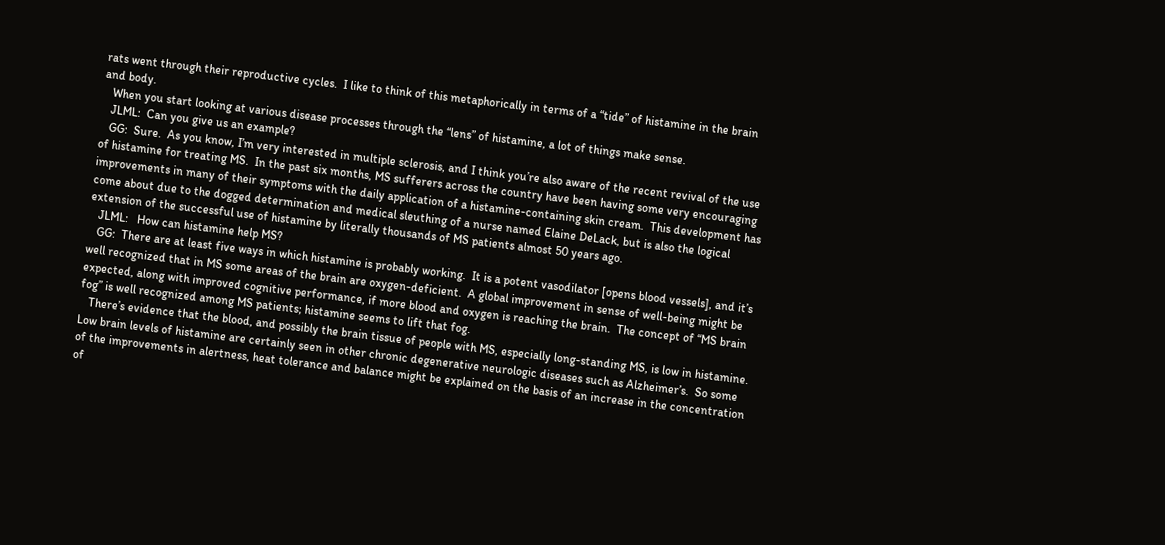rats went through their reproductive cycles.  I like to think of this metaphorically in terms of a “tide” of histamine in the brain and body.
   When you start looking at various disease processes through the “lens” of histamine, a lot of things make sense.
   JLML:  Can you give us an example?
   GG:  Sure.  As you know, I’m very interested in multiple sclerosis, and I think you’re also aware of the recent revival of the use of histamine for treating MS.  In the past six months, MS sufferers across the country have been having some very encouraging improvements in many of their symptoms with the daily application of a histamine-containing skin cream.  This development has come about due to the dogged determination and medical sleuthing of a nurse named Elaine DeLack, but is also the logical extension of the successful use of histamine by literally thousands of MS patients almost 50 years ago.
   JLML:   How can histamine help MS?
   GG:  There are at least five ways in which histamine is probably working.  It is a potent vasodilator [opens blood vessels], and it’s well recognized that in MS some areas of the brain are oxygen-deficient.  A global improvement in sense of well-being might be expected, along with improved cognitive performance, if more blood and oxygen is reaching the brain.  The concept of “MS brain fog” is well recognized among MS patients; histamine seems to lift that fog.
   There’s evidence that the blood, and possibly the brain tissue of people with MS, especially long-standing MS, is low in histamine.  Low brain levels of histamine are certainly seen in other chronic degenerative neurologic diseases such as Alzheimer’s.  So some of the improvements in alertness, heat tolerance and balance might be explained on the basis of an increase in the concentration of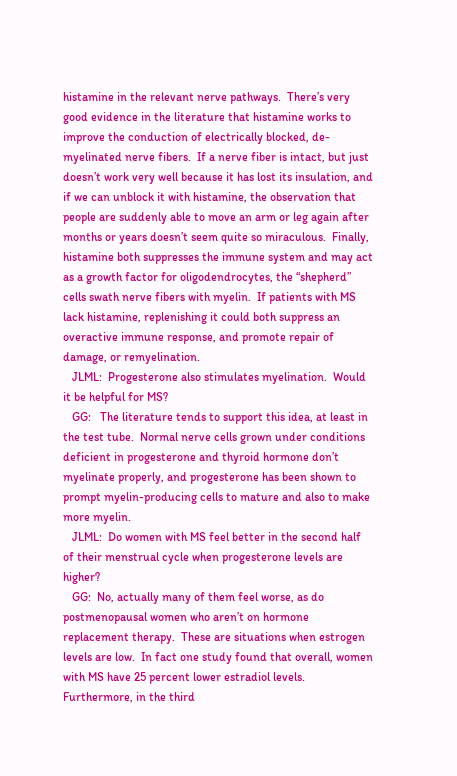histamine in the relevant nerve pathways.  There’s very good evidence in the literature that histamine works to improve the conduction of electrically blocked, de-myelinated nerve fibers.  If a nerve fiber is intact, but just doesn’t work very well because it has lost its insulation, and if we can unblock it with histamine, the observation that people are suddenly able to move an arm or leg again after months or years doesn’t seem quite so miraculous.  Finally, histamine both suppresses the immune system and may act as a growth factor for oligodendrocytes, the “shepherd” cells swath nerve fibers with myelin.  If patients with MS lack histamine, replenishing it could both suppress an overactive immune response, and promote repair of damage, or remyelination.
   JLML:  Progesterone also stimulates myelination.  Would it be helpful for MS?
   GG:   The literature tends to support this idea, at least in the test tube.  Normal nerve cells grown under conditions deficient in progesterone and thyroid hormone don’t myelinate properly, and progesterone has been shown to prompt myelin-producing cells to mature and also to make more myelin.
   JLML:  Do women with MS feel better in the second half of their menstrual cycle when progesterone levels are higher?
   GG:  No, actually many of them feel worse, as do postmenopausal women who aren’t on hormone replacement therapy.  These are situations when estrogen levels are low.  In fact one study found that overall, women with MS have 25 percent lower estradiol levels.  Furthermore, in the third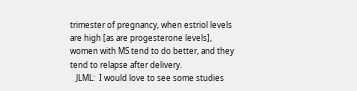trimester of pregnancy, when estriol levels are high [as are progesterone levels], women with MS tend to do better, and they tend to relapse after delivery.
   JLML:  I would love to see some studies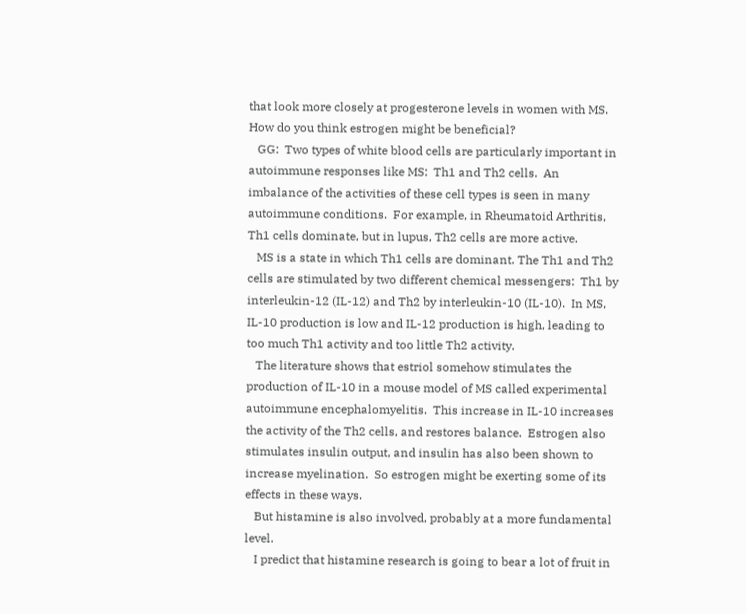that look more closely at progesterone levels in women with MS.  How do you think estrogen might be beneficial?
   GG:  Two types of white blood cells are particularly important in autoimmune responses like MS:  Th1 and Th2 cells.  An imbalance of the activities of these cell types is seen in many autoimmune conditions.  For example, in Rheumatoid Arthritis, Th1 cells dominate, but in lupus, Th2 cells are more active.
   MS is a state in which Th1 cells are dominant. The Th1 and Th2 cells are stimulated by two different chemical messengers:  Th1 by interleukin-12 (IL-12) and Th2 by interleukin-10 (IL-10).  In MS, IL-10 production is low and IL-12 production is high, leading to too much Th1 activity and too little Th2 activity.
   The literature shows that estriol somehow stimulates the production of IL-10 in a mouse model of MS called experimental autoimmune encephalomyelitis.  This increase in IL-10 increases the activity of the Th2 cells, and restores balance.  Estrogen also stimulates insulin output, and insulin has also been shown to increase myelination.  So estrogen might be exerting some of its effects in these ways.
   But histamine is also involved, probably at a more fundamental level.
   I predict that histamine research is going to bear a lot of fruit in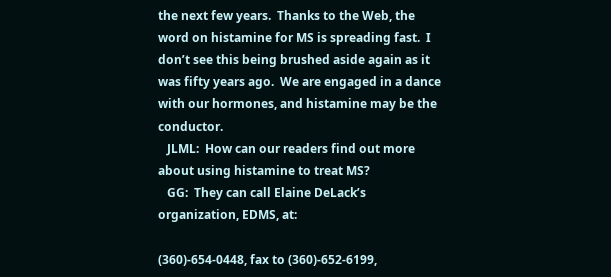the next few years.  Thanks to the Web, the word on histamine for MS is spreading fast.  I don’t see this being brushed aside again as it was fifty years ago.  We are engaged in a dance with our hormones, and histamine may be the conductor.
   JLML:  How can our readers find out more about using histamine to treat MS?
   GG:  They can call Elaine DeLack’s organization, EDMS, at:

(360)-654-0448, fax to (360)-652-6199,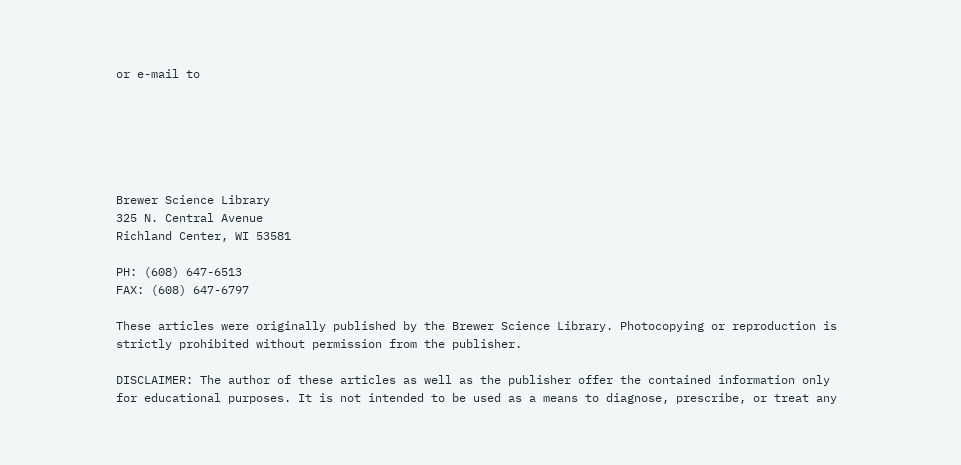or e-mail to






Brewer Science Library
325 N. Central Avenue
Richland Center, WI 53581

PH: (608) 647-6513
FAX: (608) 647-6797

These articles were originally published by the Brewer Science Library. Photocopying or reproduction is strictly prohibited without permission from the publisher.

DISCLAIMER: The author of these articles as well as the publisher offer the contained information only for educational purposes. It is not intended to be used as a means to diagnose, prescribe, or treat any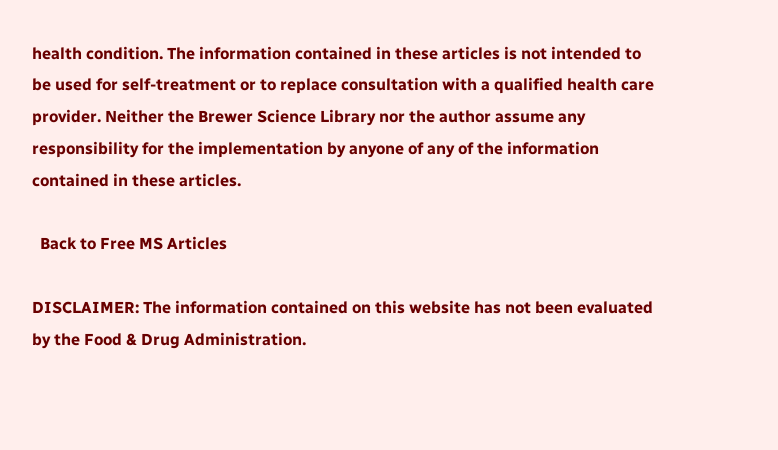health condition. The information contained in these articles is not intended to be used for self-treatment or to replace consultation with a qualified health care provider. Neither the Brewer Science Library nor the author assume any responsibility for the implementation by anyone of any of the information contained in these articles.

  Back to Free MS Articles

DISCLAIMER: The information contained on this website has not been evaluated by the Food & Drug Administration.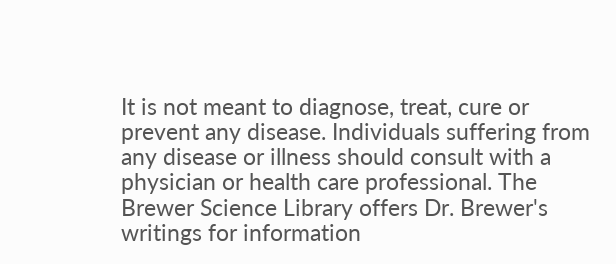It is not meant to diagnose, treat, cure or prevent any disease. Individuals suffering from any disease or illness should consult with a physician or health care professional. The Brewer Science Library offers Dr. Brewer's writings for information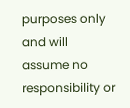purposes only and will assume no responsibility or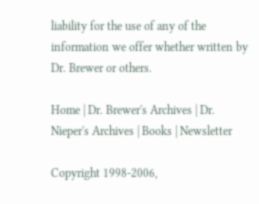liability for the use of any of the information we offer whether written by Dr. Brewer or others.

Home | Dr. Brewer's Archives | Dr. Nieper's Archives | Books | Newsletter

Copyright 1998-2006,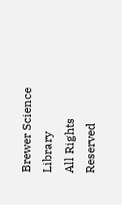Brewer Science Library
All Rights Reserved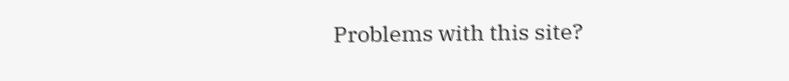Problems with this site?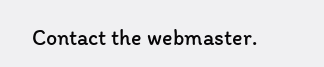Contact the webmaster.